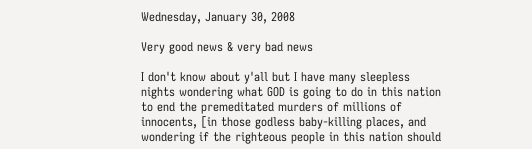Wednesday, January 30, 2008

Very good news & very bad news

I don't know about y'all but I have many sleepless nights wondering what GOD is going to do in this nation to end the premeditated murders of millions of innocents, [in those godless baby-killing places, and wondering if the righteous people in this nation should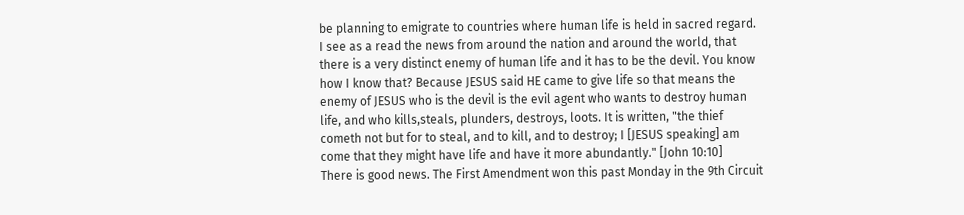be planning to emigrate to countries where human life is held in sacred regard. I see as a read the news from around the nation and around the world, that there is a very distinct enemy of human life and it has to be the devil. You know how I know that? Because JESUS said HE came to give life so that means the enemy of JESUS who is the devil is the evil agent who wants to destroy human life, and who kills,steals, plunders, destroys, loots. It is written, "the thief cometh not but for to steal, and to kill, and to destroy; I [JESUS speaking] am come that they might have life and have it more abundantly." [John 10:10]
There is good news. The First Amendment won this past Monday in the 9th Circuit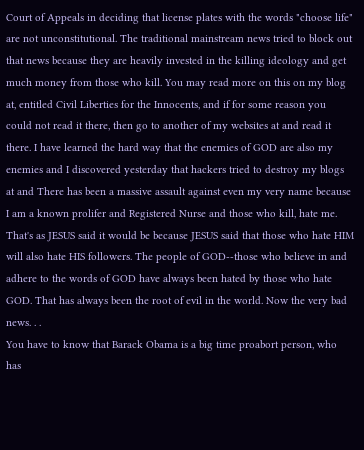Court of Appeals in deciding that license plates with the words "choose life" are not unconstitutional. The traditional mainstream news tried to block out that news because they are heavily invested in the killing ideology and get much money from those who kill. You may read more on this on my blog at, entitled Civil Liberties for the Innocents, and if for some reason you could not read it there, then go to another of my websites at and read it there. I have learned the hard way that the enemies of GOD are also my enemies and I discovered yesterday that hackers tried to destroy my blogs at and There has been a massive assault against even my very name because I am a known prolifer and Registered Nurse and those who kill, hate me. That's as JESUS said it would be because JESUS said that those who hate HIM will also hate HIS followers. The people of GOD--those who believe in and adhere to the words of GOD have always been hated by those who hate GOD. That has always been the root of evil in the world. Now the very bad news. . .
You have to know that Barack Obama is a big time proabort person, who has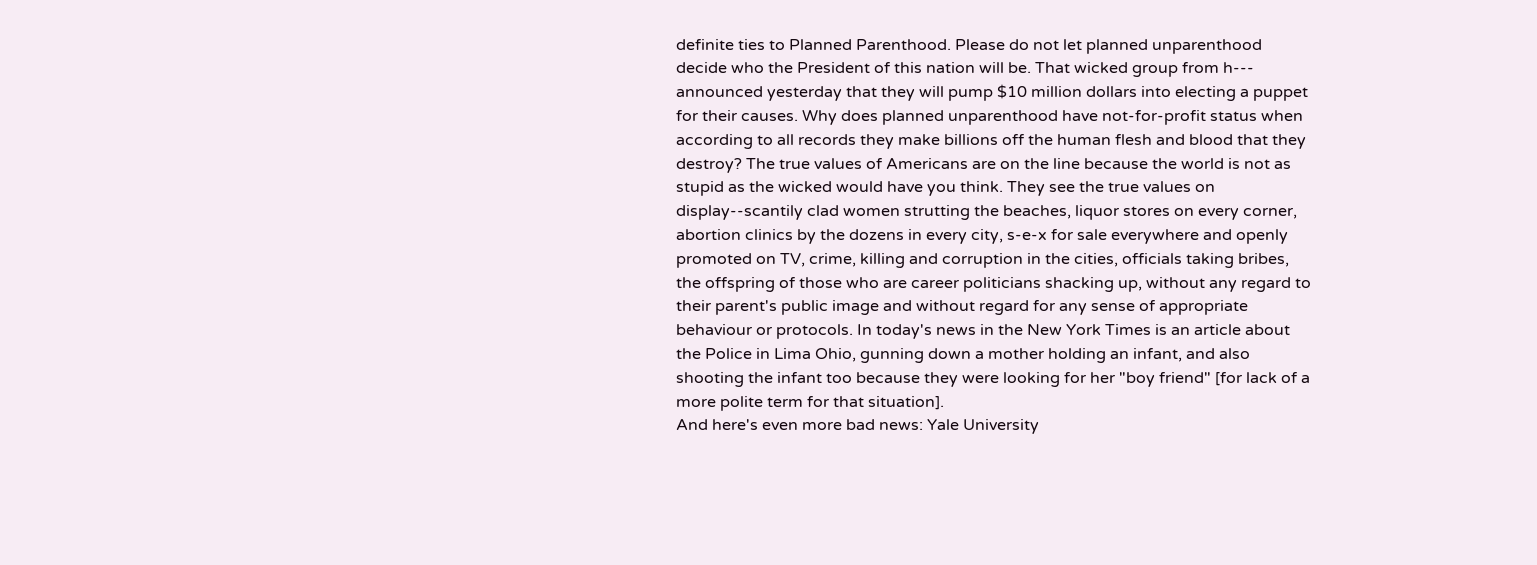definite ties to Planned Parenthood. Please do not let planned unparenthood decide who the President of this nation will be. That wicked group from h--- announced yesterday that they will pump $10 million dollars into electing a puppet for their causes. Why does planned unparenthood have not-for-profit status when according to all records they make billions off the human flesh and blood that they destroy? The true values of Americans are on the line because the world is not as stupid as the wicked would have you think. They see the true values on display--scantily clad women strutting the beaches, liquor stores on every corner, abortion clinics by the dozens in every city, s-e-x for sale everywhere and openly promoted on TV, crime, killing and corruption in the cities, officials taking bribes, the offspring of those who are career politicians shacking up, without any regard to their parent's public image and without regard for any sense of appropriate behaviour or protocols. In today's news in the New York Times is an article about the Police in Lima Ohio, gunning down a mother holding an infant, and also shooting the infant too because they were looking for her "boy friend" [for lack of a more polite term for that situation].
And here's even more bad news: Yale University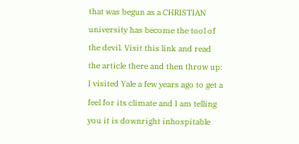that was begun as a CHRISTIAN university has become the tool of the devil. Visit this link and read the article there and then throw up:
I visited Yale a few years ago to get a feel for its climate and I am telling you it is downright inhospitable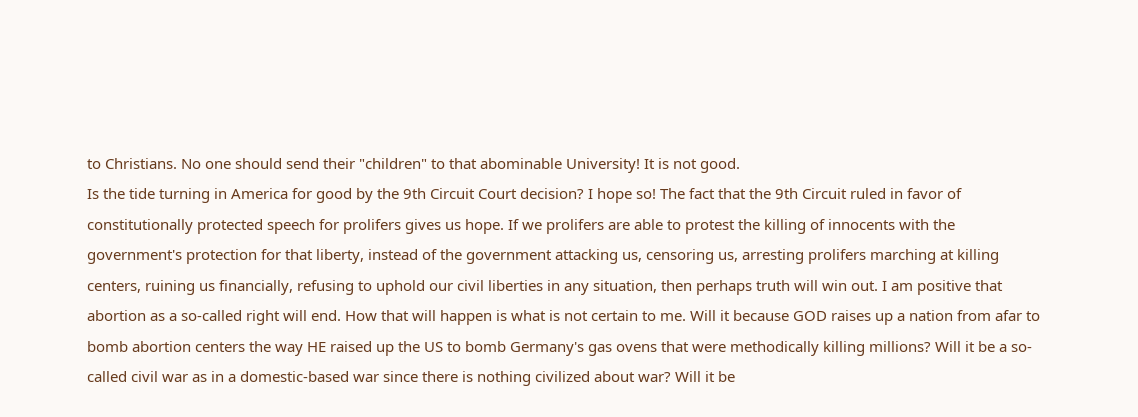to Christians. No one should send their "children" to that abominable University! It is not good.
Is the tide turning in America for good by the 9th Circuit Court decision? I hope so! The fact that the 9th Circuit ruled in favor of constitutionally protected speech for prolifers gives us hope. If we prolifers are able to protest the killing of innocents with the government's protection for that liberty, instead of the government attacking us, censoring us, arresting prolifers marching at killing centers, ruining us financially, refusing to uphold our civil liberties in any situation, then perhaps truth will win out. I am positive that abortion as a so-called right will end. How that will happen is what is not certain to me. Will it because GOD raises up a nation from afar to bomb abortion centers the way HE raised up the US to bomb Germany's gas ovens that were methodically killing millions? Will it be a so-called civil war as in a domestic-based war since there is nothing civilized about war? Will it be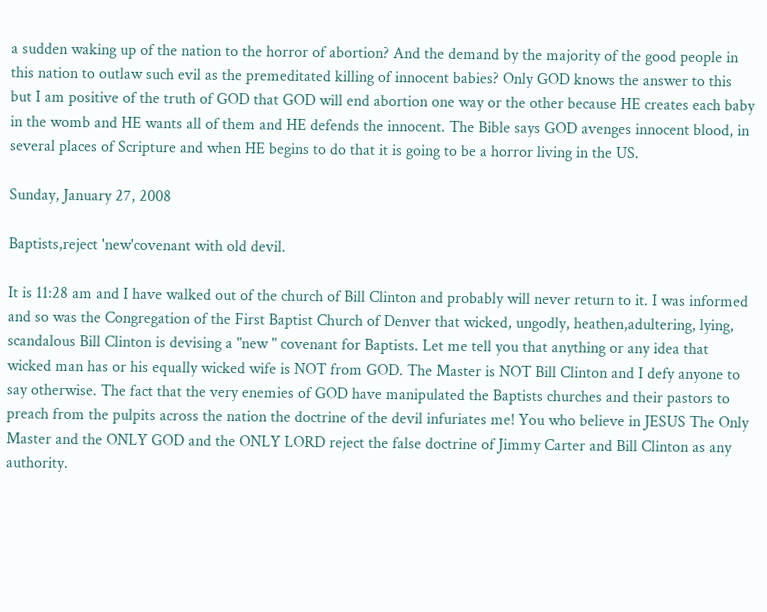a sudden waking up of the nation to the horror of abortion? And the demand by the majority of the good people in this nation to outlaw such evil as the premeditated killing of innocent babies? Only GOD knows the answer to this but I am positive of the truth of GOD that GOD will end abortion one way or the other because HE creates each baby in the womb and HE wants all of them and HE defends the innocent. The Bible says GOD avenges innocent blood, in several places of Scripture and when HE begins to do that it is going to be a horror living in the US.

Sunday, January 27, 2008

Baptists,reject 'new'covenant with old devil.

It is 11:28 am and I have walked out of the church of Bill Clinton and probably will never return to it. I was informed and so was the Congregation of the First Baptist Church of Denver that wicked, ungodly, heathen,adultering, lying, scandalous Bill Clinton is devising a "new " covenant for Baptists. Let me tell you that anything or any idea that wicked man has or his equally wicked wife is NOT from GOD. The Master is NOT Bill Clinton and I defy anyone to say otherwise. The fact that the very enemies of GOD have manipulated the Baptists churches and their pastors to preach from the pulpits across the nation the doctrine of the devil infuriates me! You who believe in JESUS The Only Master and the ONLY GOD and the ONLY LORD reject the false doctrine of Jimmy Carter and Bill Clinton as any authority.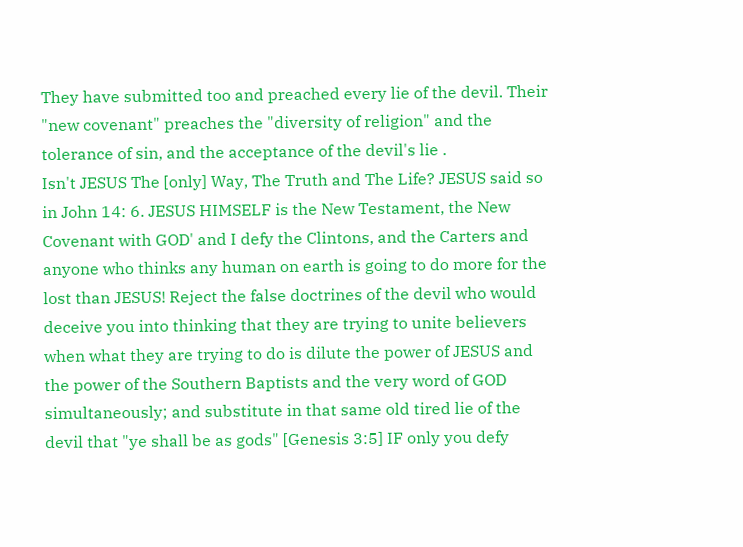They have submitted too and preached every lie of the devil. Their "new covenant" preaches the "diversity of religion" and the tolerance of sin, and the acceptance of the devil's lie .
Isn't JESUS The [only] Way, The Truth and The Life? JESUS said so in John 14: 6. JESUS HIMSELF is the New Testament, the New Covenant with GOD' and I defy the Clintons, and the Carters and anyone who thinks any human on earth is going to do more for the lost than JESUS! Reject the false doctrines of the devil who would deceive you into thinking that they are trying to unite believers when what they are trying to do is dilute the power of JESUS and the power of the Southern Baptists and the very word of GOD simultaneously; and substitute in that same old tired lie of the devil that "ye shall be as gods" [Genesis 3:5] IF only you defy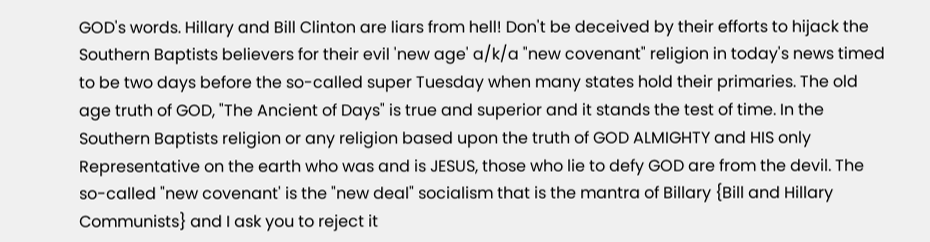GOD's words. Hillary and Bill Clinton are liars from hell! Don't be deceived by their efforts to hijack the Southern Baptists believers for their evil 'new age' a/k/a "new covenant" religion in today's news timed to be two days before the so-called super Tuesday when many states hold their primaries. The old age truth of GOD, "The Ancient of Days" is true and superior and it stands the test of time. In the Southern Baptists religion or any religion based upon the truth of GOD ALMIGHTY and HIS only Representative on the earth who was and is JESUS, those who lie to defy GOD are from the devil. The so-called "new covenant' is the "new deal" socialism that is the mantra of Billary {Bill and Hillary Communists} and I ask you to reject it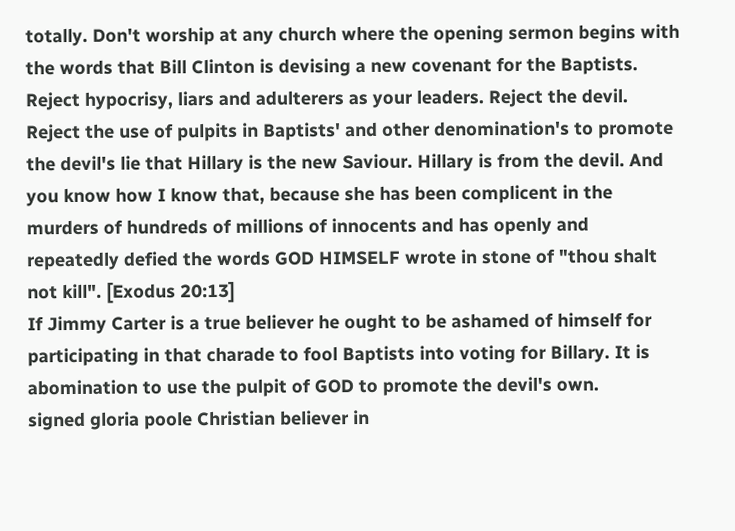totally. Don't worship at any church where the opening sermon begins with the words that Bill Clinton is devising a new covenant for the Baptists. Reject hypocrisy, liars and adulterers as your leaders. Reject the devil. Reject the use of pulpits in Baptists' and other denomination's to promote the devil's lie that Hillary is the new Saviour. Hillary is from the devil. And you know how I know that, because she has been complicent in the murders of hundreds of millions of innocents and has openly and repeatedly defied the words GOD HIMSELF wrote in stone of "thou shalt not kill". [Exodus 20:13]
If Jimmy Carter is a true believer he ought to be ashamed of himself for participating in that charade to fool Baptists into voting for Billary. It is abomination to use the pulpit of GOD to promote the devil's own.
signed gloria poole Christian believer in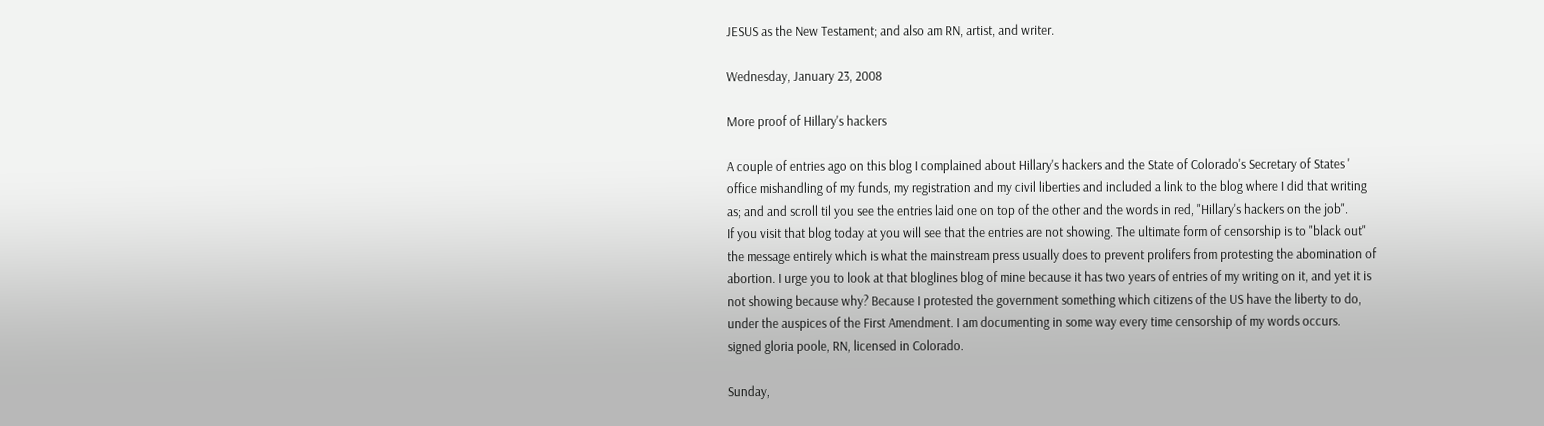JESUS as the New Testament; and also am RN, artist, and writer.

Wednesday, January 23, 2008

More proof of Hillary's hackers

A couple of entries ago on this blog I complained about Hillary's hackers and the State of Colorado's Secretary of States ' office mishandling of my funds, my registration and my civil liberties and included a link to the blog where I did that writing as; and and scroll til you see the entries laid one on top of the other and the words in red, "Hillary's hackers on the job".
If you visit that blog today at you will see that the entries are not showing. The ultimate form of censorship is to "black out" the message entirely which is what the mainstream press usually does to prevent prolifers from protesting the abomination of abortion. I urge you to look at that bloglines blog of mine because it has two years of entries of my writing on it, and yet it is not showing because why? Because I protested the government something which citizens of the US have the liberty to do, under the auspices of the First Amendment. I am documenting in some way every time censorship of my words occurs. signed gloria poole, RN, licensed in Colorado.

Sunday,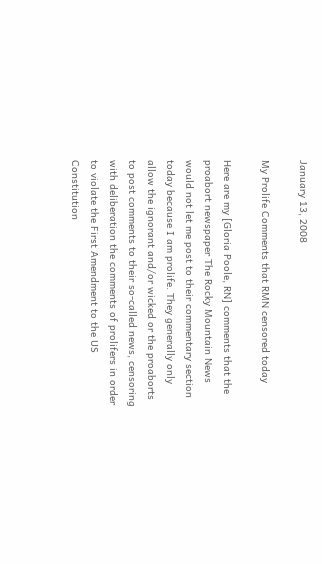January 13, 2008

My Prolife Comments that RMN censored today

Here are my [Gloria Poole, RN] comments that the proabort newspaper The Rocky Mountain News would not let me post to their commentary section today because I am prolife. They generally only allow the ignorant and/or wicked or the proaborts to post comments to their so-called news, censoring with deliberation the comments of prolifers in order to violate the First Amendment to the US Constitution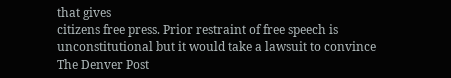that gives
citizens free press. Prior restraint of free speech is unconstitutional but it would take a lawsuit to convince The Denver Post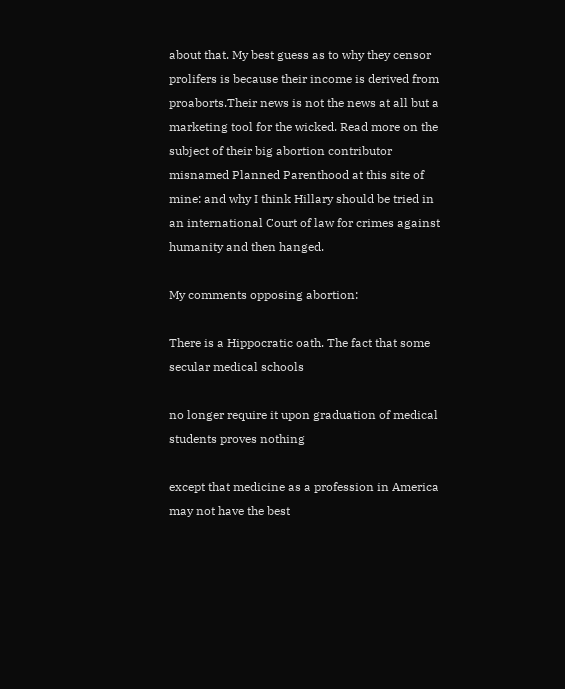about that. My best guess as to why they censor prolifers is because their income is derived from proaborts.Their news is not the news at all but a marketing tool for the wicked. Read more on the subject of their big abortion contributor misnamed Planned Parenthood at this site of mine: and why I think Hillary should be tried in an international Court of law for crimes against humanity and then hanged.

My comments opposing abortion:

There is a Hippocratic oath. The fact that some secular medical schools

no longer require it upon graduation of medical students proves nothing

except that medicine as a profession in America may not have the best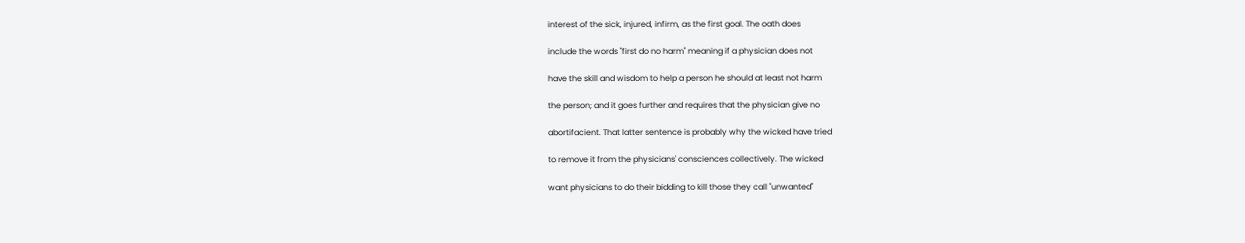interest of the sick, injured, infirm, as the first goal. The oath does

include the words "first do no harm" meaning if a physician does not

have the skill and wisdom to help a person he should at least not harm

the person; and it goes further and requires that the physician give no

abortifacient. That latter sentence is probably why the wicked have tried

to remove it from the physicians' consciences collectively. The wicked

want physicians to do their bidding to kill those they call "unwanted"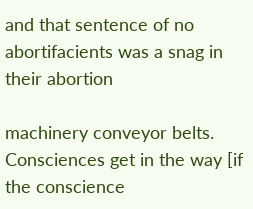and that sentence of no abortifacients was a snag in their abortion

machinery conveyor belts. Consciences get in the way [if the conscience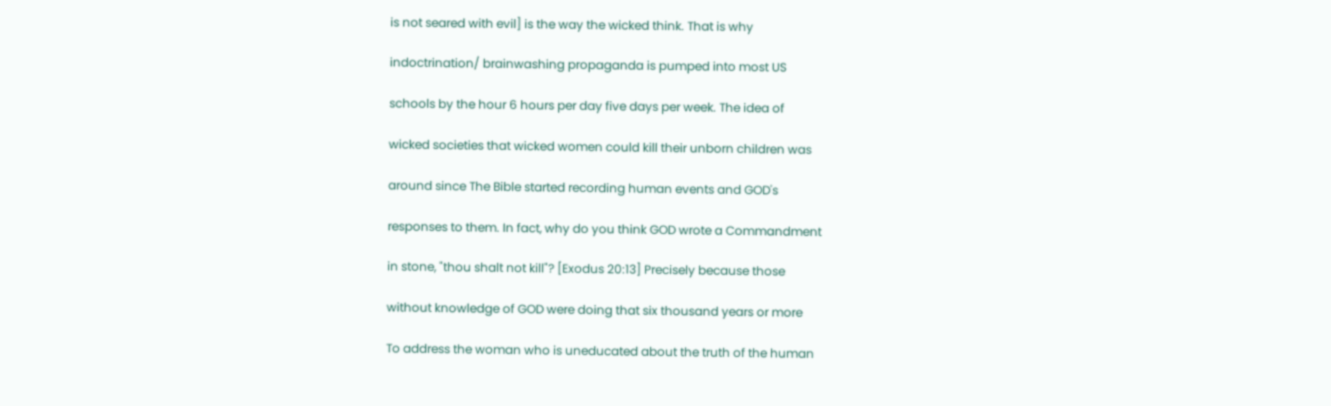is not seared with evil] is the way the wicked think. That is why

indoctrination/ brainwashing propaganda is pumped into most US

schools by the hour 6 hours per day five days per week. The idea of

wicked societies that wicked women could kill their unborn children was

around since The Bible started recording human events and GOD's

responses to them. In fact, why do you think GOD wrote a Commandment

in stone, "thou shalt not kill"? [Exodus 20:13] Precisely because those

without knowledge of GOD were doing that six thousand years or more

To address the woman who is uneducated about the truth of the human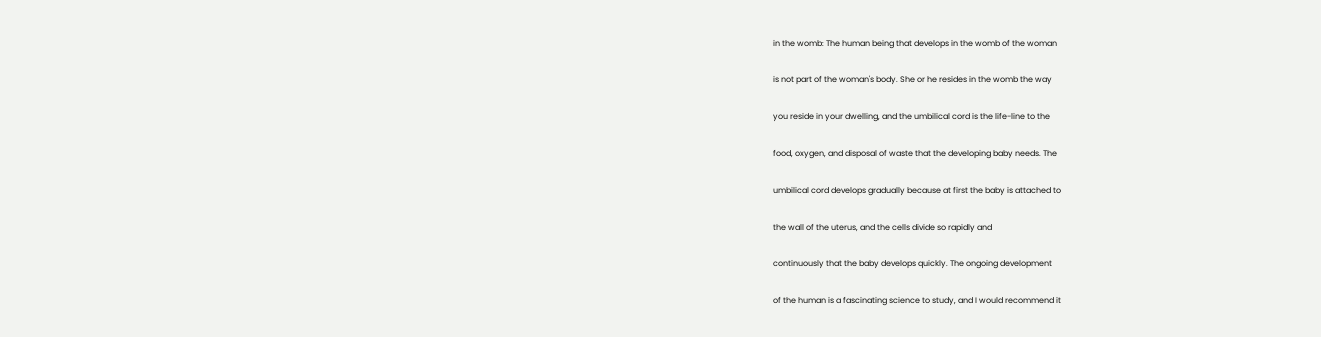in the womb: The human being that develops in the womb of the woman

is not part of the woman's body. She or he resides in the womb the way

you reside in your dwelling, and the umbilical cord is the life-line to the

food, oxygen, and disposal of waste that the developing baby needs. The

umbilical cord develops gradually because at first the baby is attached to

the wall of the uterus, and the cells divide so rapidly and

continuously that the baby develops quickly. The ongoing development

of the human is a fascinating science to study, and I would recommend it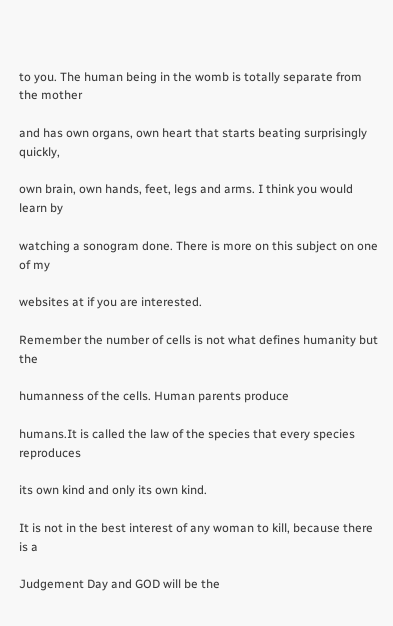to you. The human being in the womb is totally separate from the mother

and has own organs, own heart that starts beating surprisingly quickly,

own brain, own hands, feet, legs and arms. I think you would learn by

watching a sonogram done. There is more on this subject on one of my

websites at if you are interested.

Remember the number of cells is not what defines humanity but the

humanness of the cells. Human parents produce

humans.It is called the law of the species that every species reproduces

its own kind and only its own kind.

It is not in the best interest of any woman to kill, because there is a

Judgement Day and GOD will be the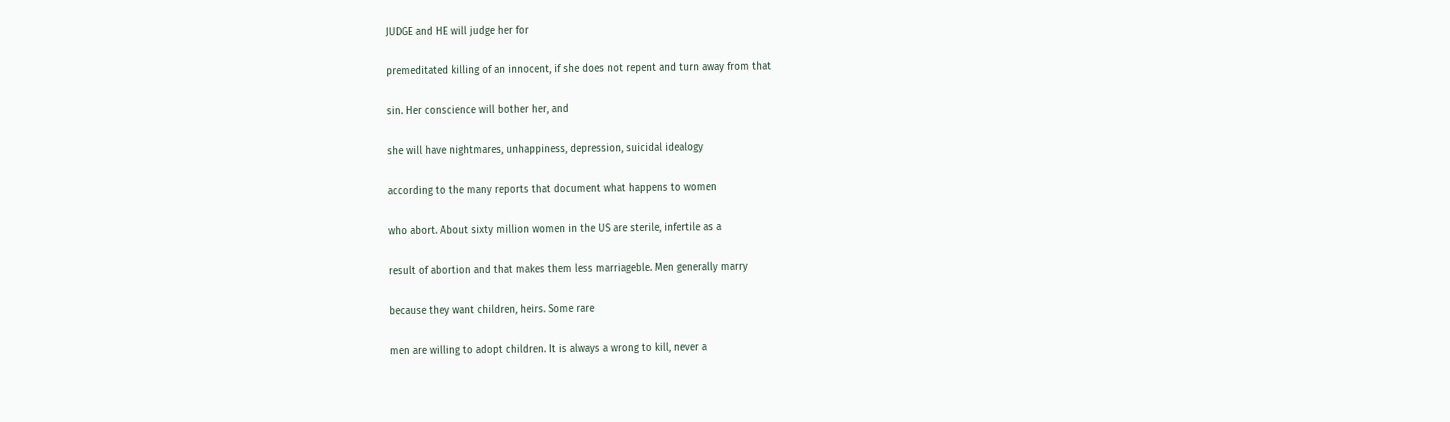JUDGE and HE will judge her for

premeditated killing of an innocent, if she does not repent and turn away from that

sin. Her conscience will bother her, and

she will have nightmares, unhappiness, depression, suicidal idealogy

according to the many reports that document what happens to women

who abort. About sixty million women in the US are sterile, infertile as a

result of abortion and that makes them less marriageble. Men generally marry

because they want children, heirs. Some rare

men are willing to adopt children. It is always a wrong to kill, never a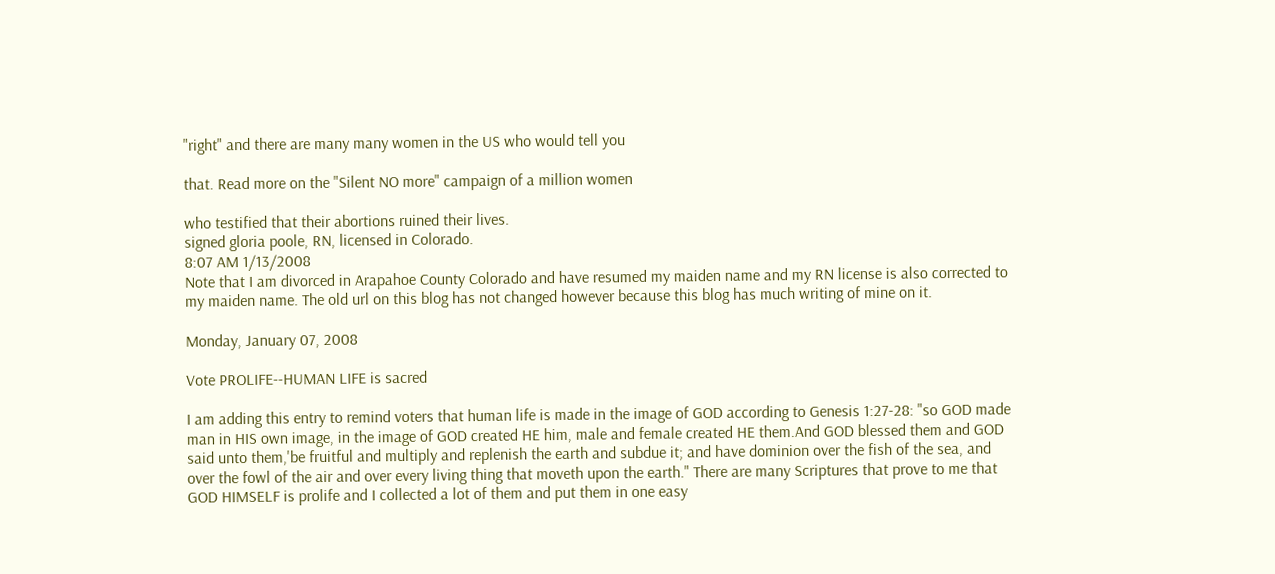"right" and there are many many women in the US who would tell you

that. Read more on the "Silent NO more" campaign of a million women

who testified that their abortions ruined their lives.
signed gloria poole, RN, licensed in Colorado.
8:07 AM 1/13/2008
Note that I am divorced in Arapahoe County Colorado and have resumed my maiden name and my RN license is also corrected to my maiden name. The old url on this blog has not changed however because this blog has much writing of mine on it.

Monday, January 07, 2008

Vote PROLIFE--HUMAN LIFE is sacred

I am adding this entry to remind voters that human life is made in the image of GOD according to Genesis 1:27-28: "so GOD made man in HIS own image, in the image of GOD created HE him, male and female created HE them.And GOD blessed them and GOD said unto them,'be fruitful and multiply and replenish the earth and subdue it; and have dominion over the fish of the sea, and over the fowl of the air and over every living thing that moveth upon the earth." There are many Scriptures that prove to me that GOD HIMSELF is prolife and I collected a lot of them and put them in one easy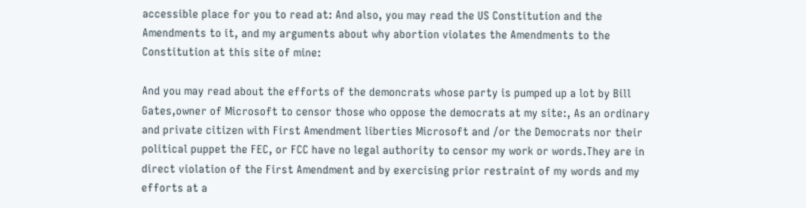accessible place for you to read at: And also, you may read the US Constitution and the Amendments to it, and my arguments about why abortion violates the Amendments to the Constitution at this site of mine:

And you may read about the efforts of the demoncrats whose party is pumped up a lot by Bill Gates,owner of Microsoft to censor those who oppose the democrats at my site:, As an ordinary and private citizen with First Amendment liberties Microsoft and /or the Democrats nor their political puppet the FEC, or FCC have no legal authority to censor my work or words.They are in direct violation of the First Amendment and by exercising prior restraint of my words and my efforts at a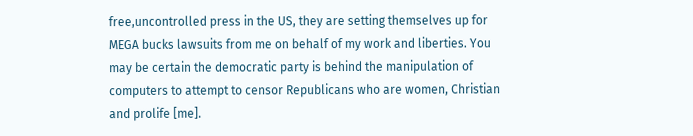free,uncontrolled press in the US, they are setting themselves up for MEGA bucks lawsuits from me on behalf of my work and liberties. You may be certain the democratic party is behind the manipulation of computers to attempt to censor Republicans who are women, Christian and prolife [me].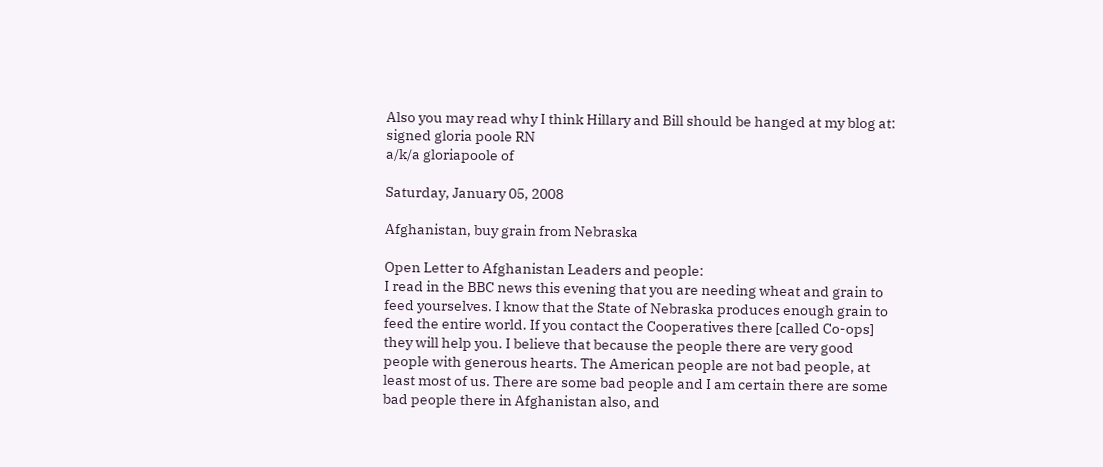Also you may read why I think Hillary and Bill should be hanged at my blog at:
signed gloria poole RN
a/k/a gloriapoole of

Saturday, January 05, 2008

Afghanistan, buy grain from Nebraska

Open Letter to Afghanistan Leaders and people:
I read in the BBC news this evening that you are needing wheat and grain to feed yourselves. I know that the State of Nebraska produces enough grain to feed the entire world. If you contact the Cooperatives there [called Co-ops] they will help you. I believe that because the people there are very good people with generous hearts. The American people are not bad people, at least most of us. There are some bad people and I am certain there are some bad people there in Afghanistan also, and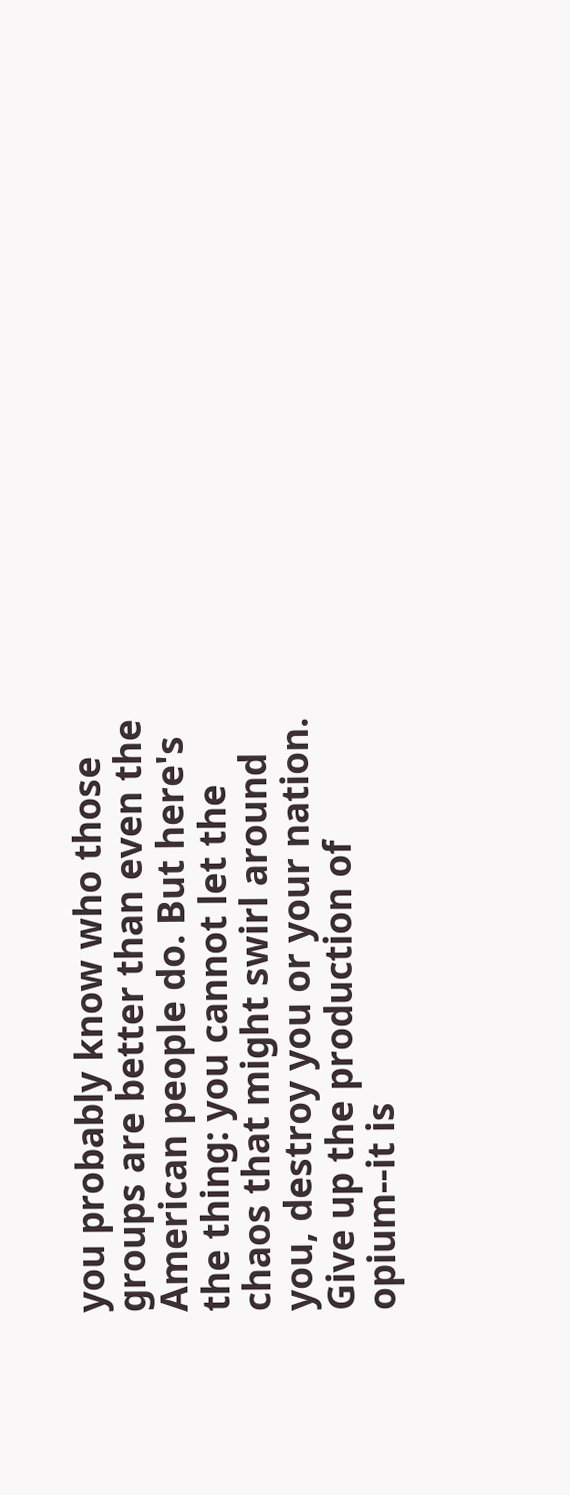you probably know who those groups are better than even the American people do. But here's the thing: you cannot let the chaos that might swirl around you, destroy you or your nation. Give up the production of opium--it is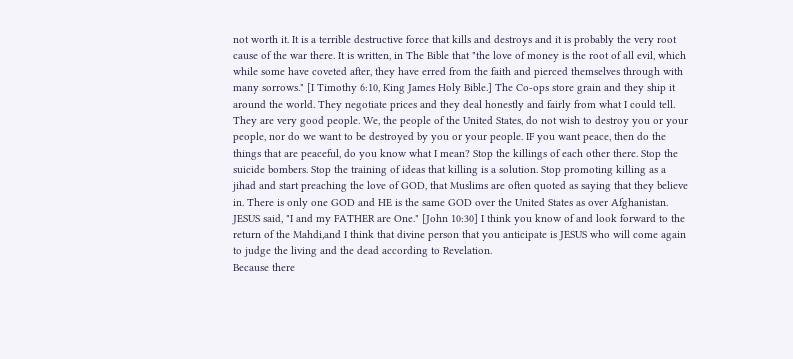not worth it. It is a terrible destructive force that kills and destroys and it is probably the very root cause of the war there. It is written, in The Bible that "the love of money is the root of all evil, which while some have coveted after, they have erred from the faith and pierced themselves through with many sorrows." [I Timothy 6:10, King James Holy Bible.] The Co-ops store grain and they ship it around the world. They negotiate prices and they deal honestly and fairly from what I could tell. They are very good people. We, the people of the United States, do not wish to destroy you or your people, nor do we want to be destroyed by you or your people. IF you want peace, then do the things that are peaceful, do you know what I mean? Stop the killings of each other there. Stop the suicide bombers. Stop the training of ideas that killing is a solution. Stop promoting killing as a jihad and start preaching the love of GOD, that Muslims are often quoted as saying that they believe in. There is only one GOD and HE is the same GOD over the United States as over Afghanistan. JESUS said, "I and my FATHER are One." [John 10:30] I think you know of and look forward to the return of the Mahdi,and I think that divine person that you anticipate is JESUS who will come again to judge the living and the dead according to Revelation.
Because there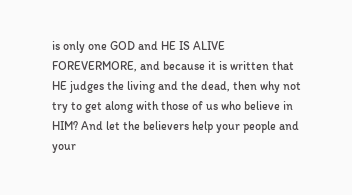is only one GOD and HE IS ALIVE FOREVERMORE, and because it is written that HE judges the living and the dead, then why not try to get along with those of us who believe in HIM? And let the believers help your people and your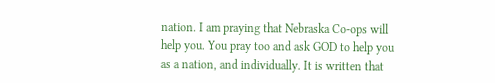nation. I am praying that Nebraska Co-ops will help you. You pray too and ask GOD to help you as a nation, and individually. It is written that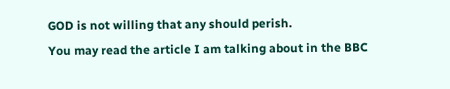GOD is not willing that any should perish.
You may read the article I am talking about in the BBC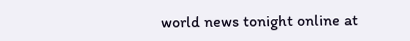world news tonight online at